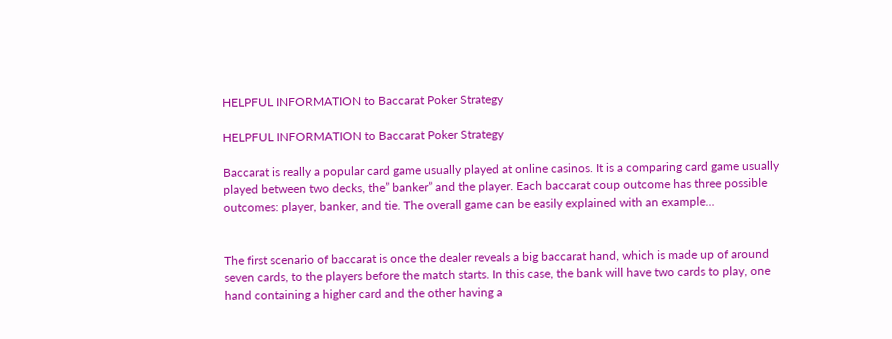HELPFUL INFORMATION to Baccarat Poker Strategy

HELPFUL INFORMATION to Baccarat Poker Strategy

Baccarat is really a popular card game usually played at online casinos. It is a comparing card game usually played between two decks, the” banker” and the player. Each baccarat coup outcome has three possible outcomes: player, banker, and tie. The overall game can be easily explained with an example…


The first scenario of baccarat is once the dealer reveals a big baccarat hand, which is made up of around seven cards, to the players before the match starts. In this case, the bank will have two cards to play, one hand containing a higher card and the other having a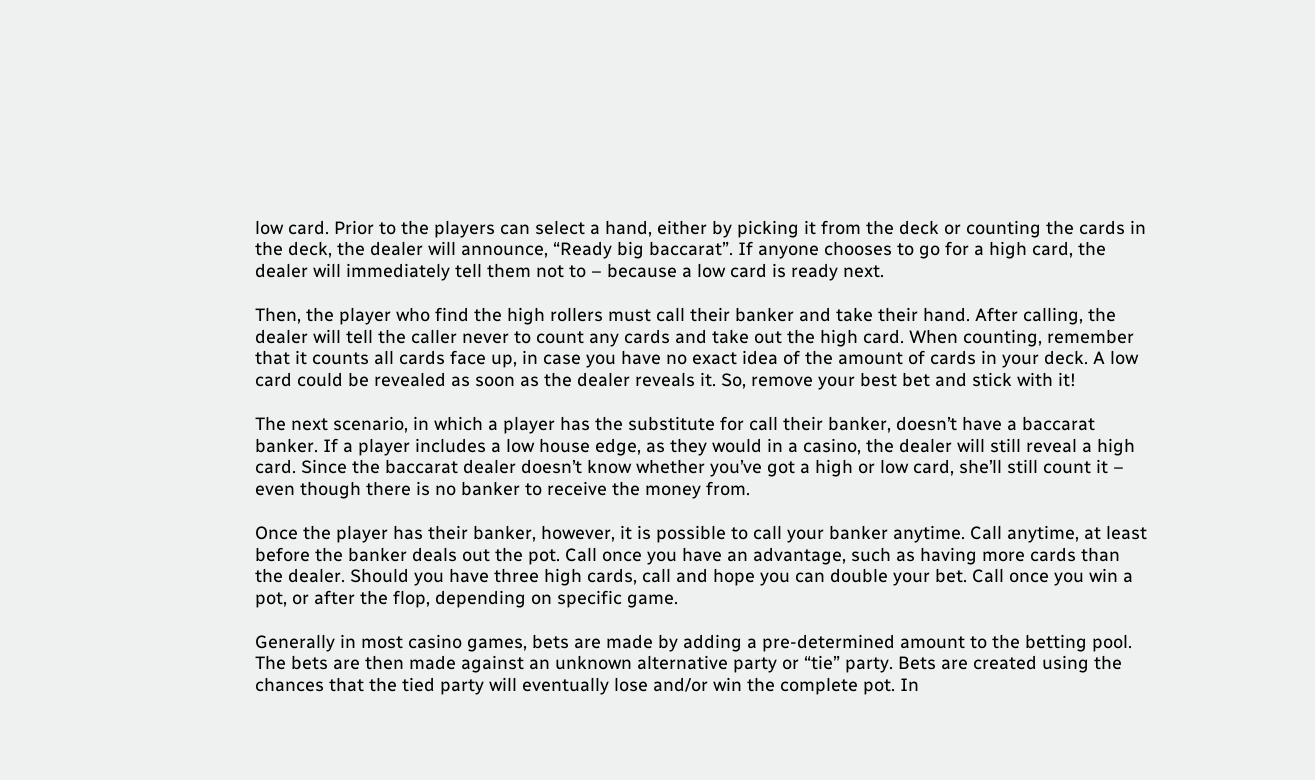low card. Prior to the players can select a hand, either by picking it from the deck or counting the cards in the deck, the dealer will announce, “Ready big baccarat”. If anyone chooses to go for a high card, the dealer will immediately tell them not to – because a low card is ready next.

Then, the player who find the high rollers must call their banker and take their hand. After calling, the dealer will tell the caller never to count any cards and take out the high card. When counting, remember that it counts all cards face up, in case you have no exact idea of the amount of cards in your deck. A low card could be revealed as soon as the dealer reveals it. So, remove your best bet and stick with it!

The next scenario, in which a player has the substitute for call their banker, doesn’t have a baccarat banker. If a player includes a low house edge, as they would in a casino, the dealer will still reveal a high card. Since the baccarat dealer doesn’t know whether you’ve got a high or low card, she’ll still count it – even though there is no banker to receive the money from.

Once the player has their banker, however, it is possible to call your banker anytime. Call anytime, at least before the banker deals out the pot. Call once you have an advantage, such as having more cards than the dealer. Should you have three high cards, call and hope you can double your bet. Call once you win a pot, or after the flop, depending on specific game.

Generally in most casino games, bets are made by adding a pre-determined amount to the betting pool. The bets are then made against an unknown alternative party or “tie” party. Bets are created using the chances that the tied party will eventually lose and/or win the complete pot. In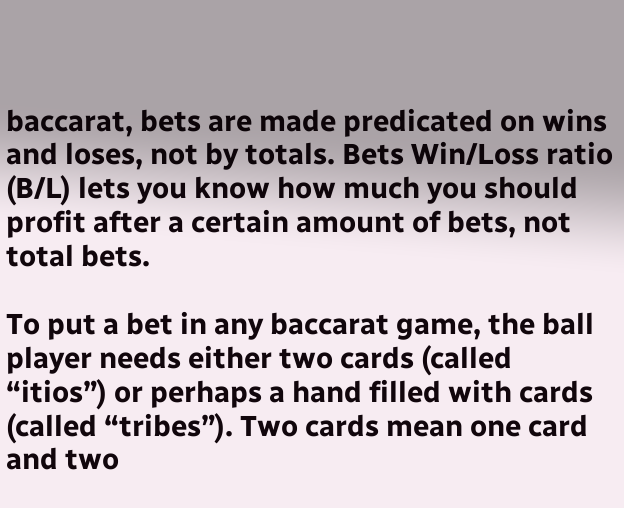baccarat, bets are made predicated on wins and loses, not by totals. Bets Win/Loss ratio (B/L) lets you know how much you should profit after a certain amount of bets, not total bets.

To put a bet in any baccarat game, the ball player needs either two cards (called “itios”) or perhaps a hand filled with cards (called “tribes”). Two cards mean one card and two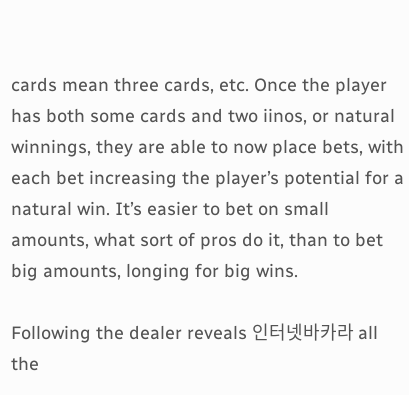cards mean three cards, etc. Once the player has both some cards and two iinos, or natural winnings, they are able to now place bets, with each bet increasing the player’s potential for a natural win. It’s easier to bet on small amounts, what sort of pros do it, than to bet big amounts, longing for big wins.

Following the dealer reveals 인터넷바카라 all the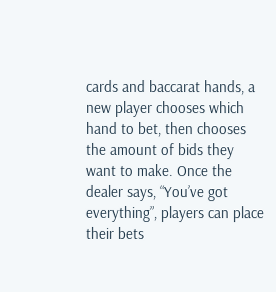cards and baccarat hands, a new player chooses which hand to bet, then chooses the amount of bids they want to make. Once the dealer says, “You’ve got everything”, players can place their bets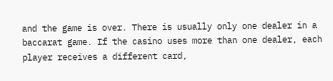and the game is over. There is usually only one dealer in a baccarat game. If the casino uses more than one dealer, each player receives a different card,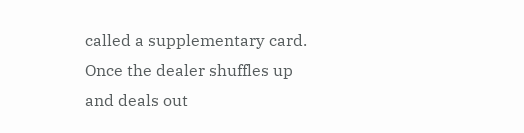called a supplementary card. Once the dealer shuffles up and deals out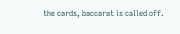the cards, baccarat is called off.